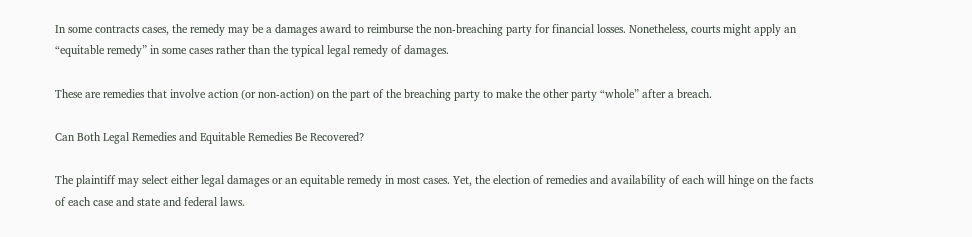In some contracts cases, the remedy may be a damages award to reimburse the non-breaching party for financial losses. Nonetheless, courts might apply an “equitable remedy” in some cases rather than the typical legal remedy of damages.

These are remedies that involve action (or non-action) on the part of the breaching party to make the other party “whole” after a breach.

Can Both Legal Remedies and Equitable Remedies Be Recovered?

The plaintiff may select either legal damages or an equitable remedy in most cases. Yet, the election of remedies and availability of each will hinge on the facts of each case and state and federal laws.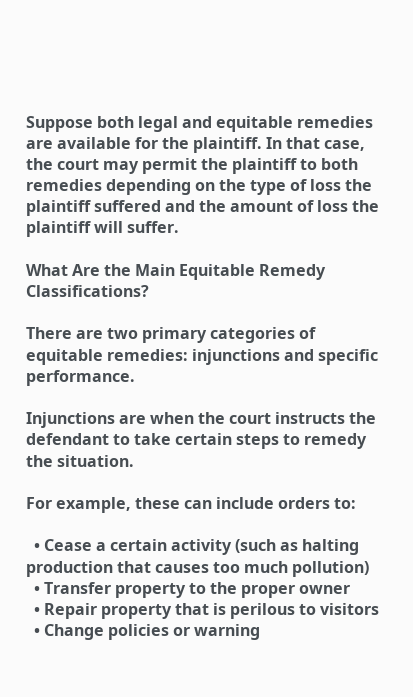Suppose both legal and equitable remedies are available for the plaintiff. In that case, the court may permit the plaintiff to both remedies depending on the type of loss the plaintiff suffered and the amount of loss the plaintiff will suffer.

What Are the Main Equitable Remedy Classifications?

There are two primary categories of equitable remedies: injunctions and specific performance.

Injunctions are when the court instructs the defendant to take certain steps to remedy the situation.

For example, these can include orders to:

  • Cease a certain activity (such as halting production that causes too much pollution)
  • Transfer property to the proper owner
  • Repair property that is perilous to visitors
  • Change policies or warning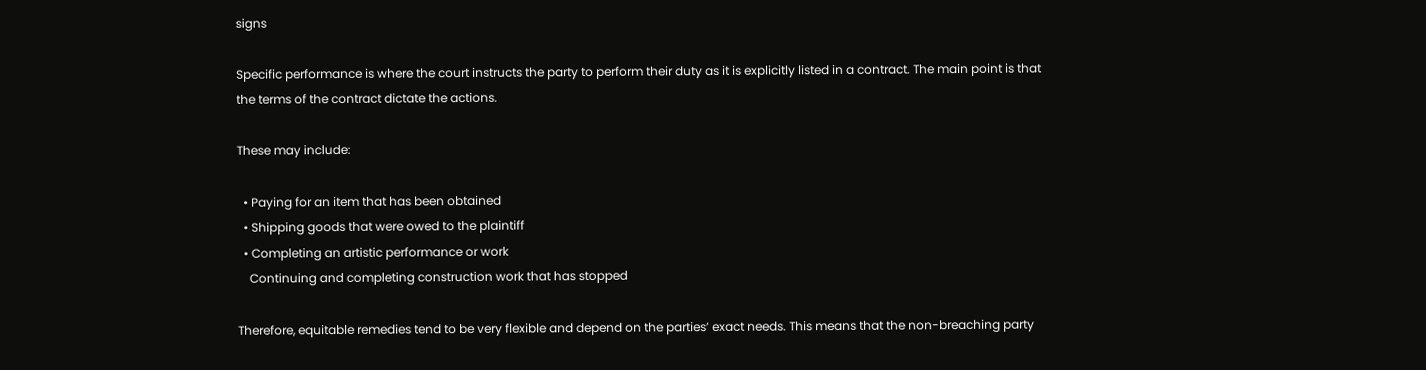signs

Specific performance is where the court instructs the party to perform their duty as it is explicitly listed in a contract. The main point is that the terms of the contract dictate the actions.

These may include:

  • Paying for an item that has been obtained
  • Shipping goods that were owed to the plaintiff
  • Completing an artistic performance or work
    Continuing and completing construction work that has stopped

Therefore, equitable remedies tend to be very flexible and depend on the parties’ exact needs. This means that the non-breaching party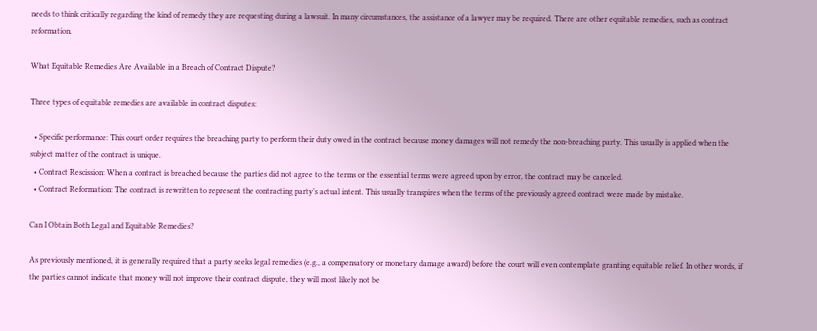needs to think critically regarding the kind of remedy they are requesting during a lawsuit. In many circumstances, the assistance of a lawyer may be required. There are other equitable remedies, such as contract reformation.

What Equitable Remedies Are Available in a Breach of Contract Dispute?

Three types of equitable remedies are available in contract disputes:

  • Specific performance: This court order requires the breaching party to perform their duty owed in the contract because money damages will not remedy the non-breaching party. This usually is applied when the subject matter of the contract is unique.
  • Contract Rescission: When a contract is breached because the parties did not agree to the terms or the essential terms were agreed upon by error, the contract may be canceled.
  • Contract Reformation: The contract is rewritten to represent the contracting party’s actual intent. This usually transpires when the terms of the previously agreed contract were made by mistake.

Can I Obtain Both Legal and Equitable Remedies?

As previously mentioned, it is generally required that a party seeks legal remedies (e.g., a compensatory or monetary damage award) before the court will even contemplate granting equitable relief. In other words, if the parties cannot indicate that money will not improve their contract dispute, they will most likely not be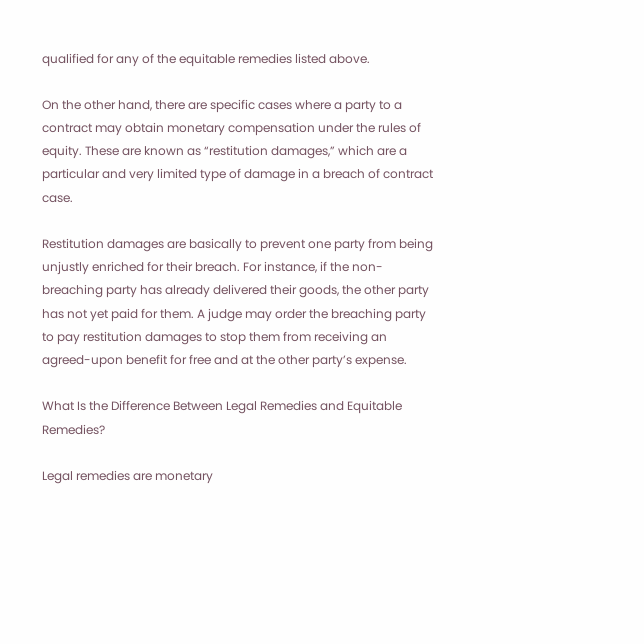qualified for any of the equitable remedies listed above.

On the other hand, there are specific cases where a party to a contract may obtain monetary compensation under the rules of equity. These are known as “restitution damages,” which are a particular and very limited type of damage in a breach of contract case.

Restitution damages are basically to prevent one party from being unjustly enriched for their breach. For instance, if the non-breaching party has already delivered their goods, the other party has not yet paid for them. A judge may order the breaching party to pay restitution damages to stop them from receiving an agreed-upon benefit for free and at the other party’s expense.

What Is the Difference Between Legal Remedies and Equitable Remedies?

Legal remedies are monetary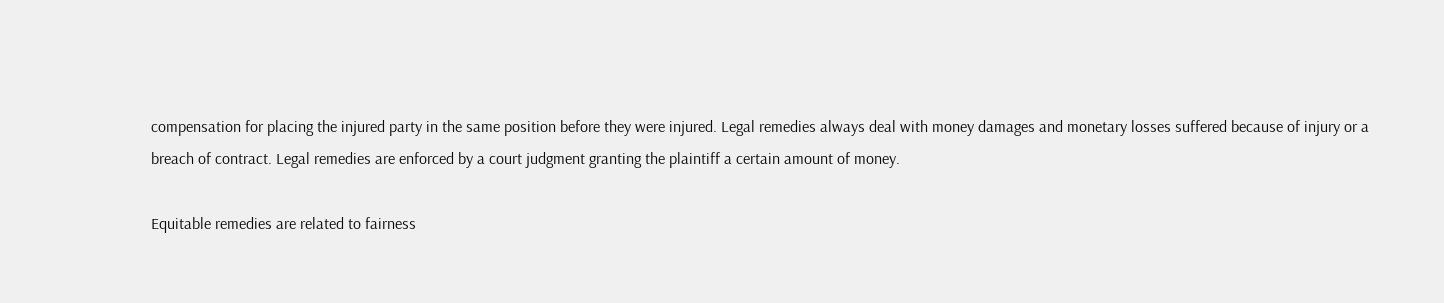compensation for placing the injured party in the same position before they were injured. Legal remedies always deal with money damages and monetary losses suffered because of injury or a breach of contract. Legal remedies are enforced by a court judgment granting the plaintiff a certain amount of money.

Equitable remedies are related to fairness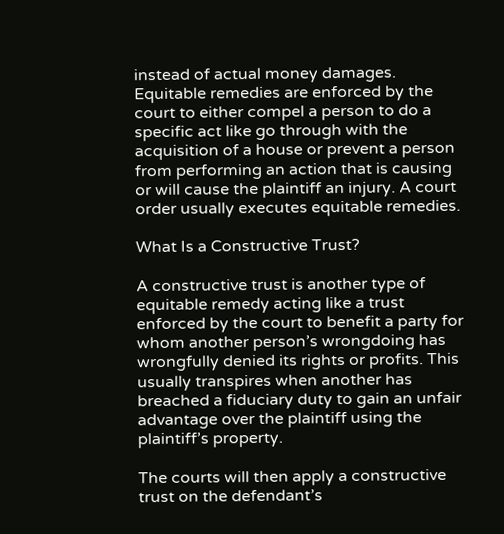instead of actual money damages. Equitable remedies are enforced by the court to either compel a person to do a specific act like go through with the acquisition of a house or prevent a person from performing an action that is causing or will cause the plaintiff an injury. A court order usually executes equitable remedies.

What Is a Constructive Trust?

A constructive trust is another type of equitable remedy acting like a trust enforced by the court to benefit a party for whom another person’s wrongdoing has wrongfully denied its rights or profits. This usually transpires when another has breached a fiduciary duty to gain an unfair advantage over the plaintiff using the plaintiff’s property.

The courts will then apply a constructive trust on the defendant’s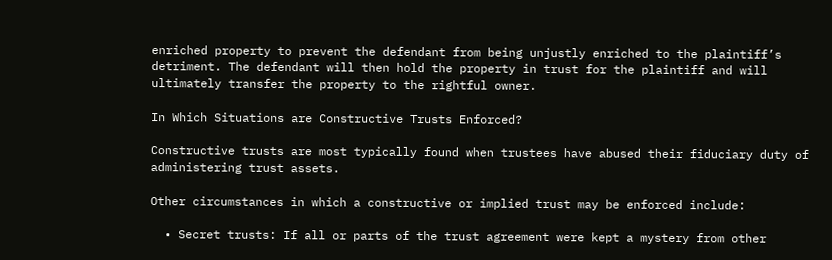enriched property to prevent the defendant from being unjustly enriched to the plaintiff’s detriment. The defendant will then hold the property in trust for the plaintiff and will ultimately transfer the property to the rightful owner.

In Which Situations are Constructive Trusts Enforced?

Constructive trusts are most typically found when trustees have abused their fiduciary duty of administering trust assets.

Other circumstances in which a constructive or implied trust may be enforced include:

  • Secret trusts: If all or parts of the trust agreement were kept a mystery from other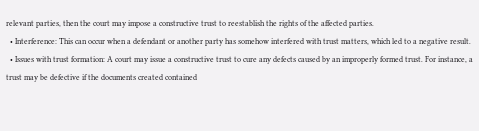relevant parties, then the court may impose a constructive trust to reestablish the rights of the affected parties.
  • Interference: This can occur when a defendant or another party has somehow interfered with trust matters, which led to a negative result.
  • Issues with trust formation: A court may issue a constructive trust to cure any defects caused by an improperly formed trust. For instance, a trust may be defective if the documents created contained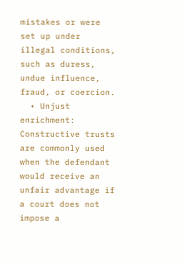mistakes or were set up under illegal conditions, such as duress, undue influence, fraud, or coercion.
  • Unjust enrichment: Constructive trusts are commonly used when the defendant would receive an unfair advantage if a court does not impose a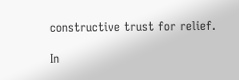constructive trust for relief.

In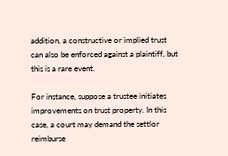addition, a constructive or implied trust can also be enforced against a plaintiff, but this is a rare event.

For instance, suppose a trustee initiates improvements on trust property. In this case, a court may demand the settlor reimburse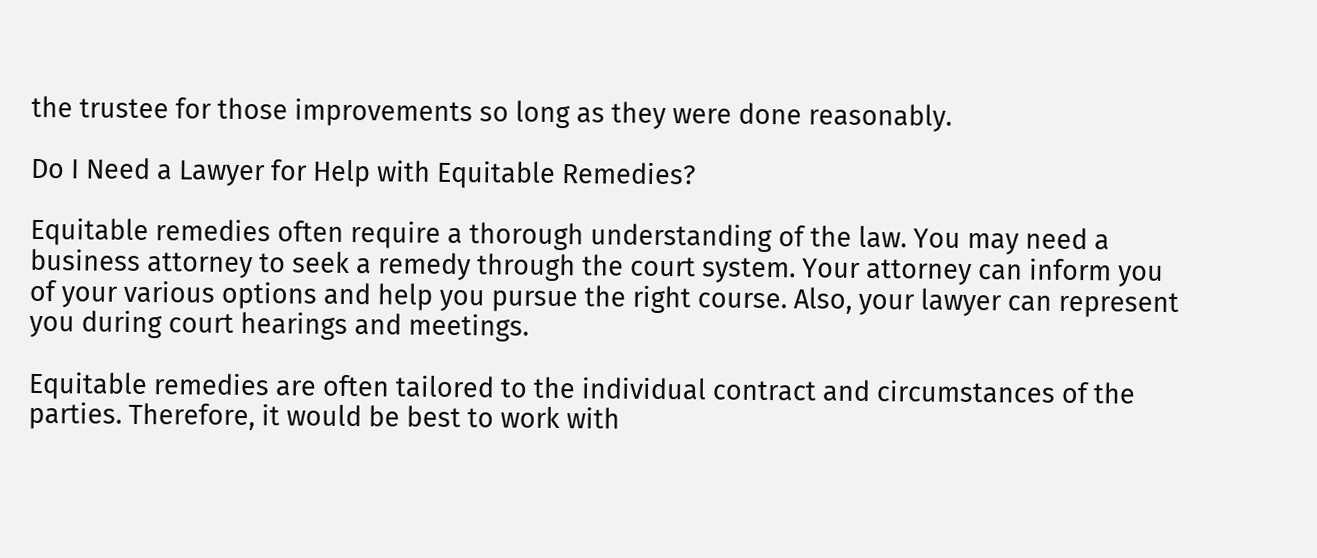the trustee for those improvements so long as they were done reasonably.

Do I Need a Lawyer for Help with Equitable Remedies?

Equitable remedies often require a thorough understanding of the law. You may need a business attorney to seek a remedy through the court system. Your attorney can inform you of your various options and help you pursue the right course. Also, your lawyer can represent you during court hearings and meetings.

Equitable remedies are often tailored to the individual contract and circumstances of the parties. Therefore, it would be best to work with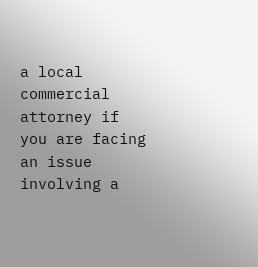a local commercial attorney if you are facing an issue involving a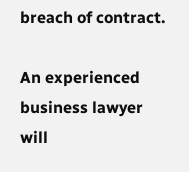breach of contract.

An experienced business lawyer will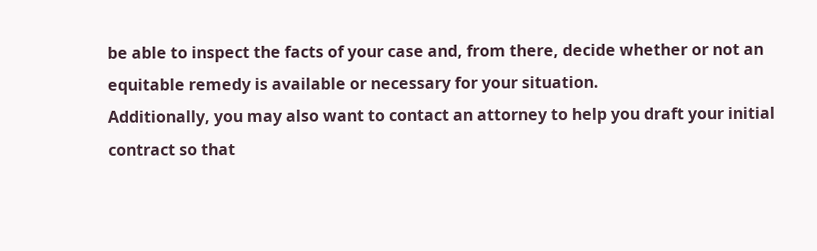be able to inspect the facts of your case and, from there, decide whether or not an equitable remedy is available or necessary for your situation.
Additionally, you may also want to contact an attorney to help you draft your initial contract so that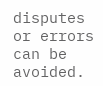disputes or errors can be avoided.